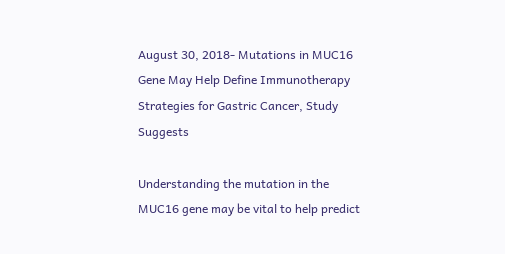August 30, 2018- Mutations in MUC16 Gene May Help Define Immunotherapy Strategies for Gastric Cancer, Study Suggests

Understanding the mutation in the MUC16 gene may be vital to help predict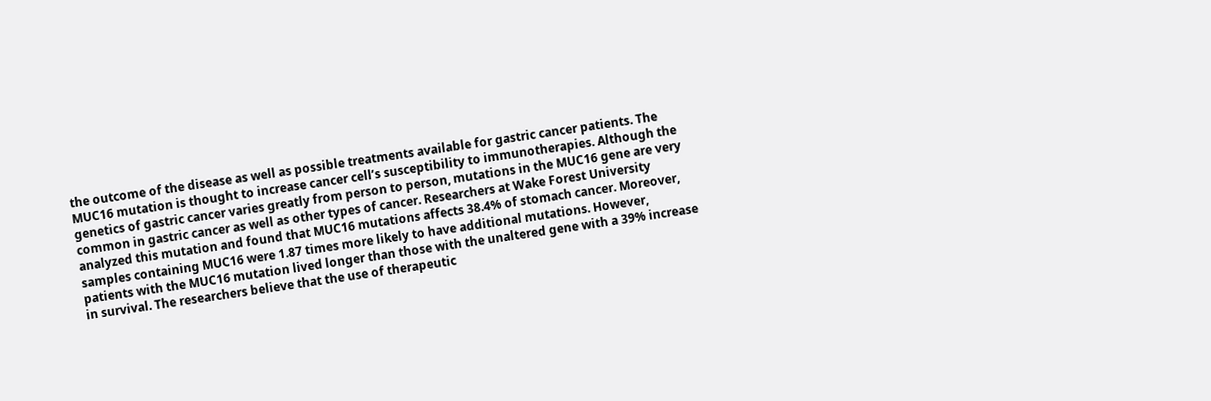the outcome of the disease as well as possible treatments available for gastric cancer patients. The MUC16 mutation is thought to increase cancer cell’s susceptibility to immunotherapies. Although the genetics of gastric cancer varies greatly from person to person, mutations in the MUC16 gene are very common in gastric cancer as well as other types of cancer. Researchers at Wake Forest University analyzed this mutation and found that MUC16 mutations affects 38.4% of stomach cancer. Moreover, samples containing MUC16 were 1.87 times more likely to have additional mutations. However, patients with the MUC16 mutation lived longer than those with the unaltered gene with a 39% increase in survival. The researchers believe that the use of therapeutic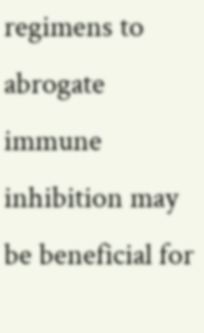regimens to abrogate immune inhibition may be beneficial for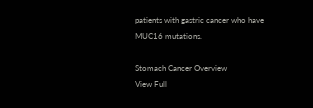patients with gastric cancer who have MUC16 mutations.

Stomach Cancer Overview
View Full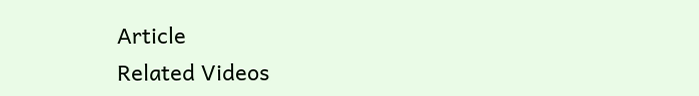Article
Related Videos